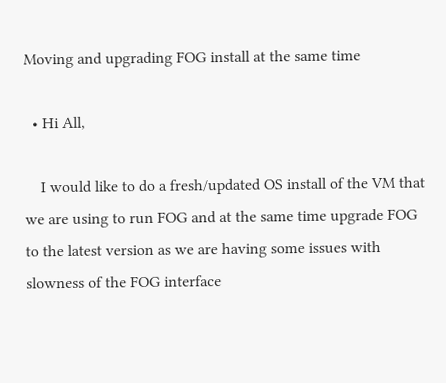Moving and upgrading FOG install at the same time

  • Hi All,

    I would like to do a fresh/updated OS install of the VM that we are using to run FOG and at the same time upgrade FOG to the latest version as we are having some issues with slowness of the FOG interface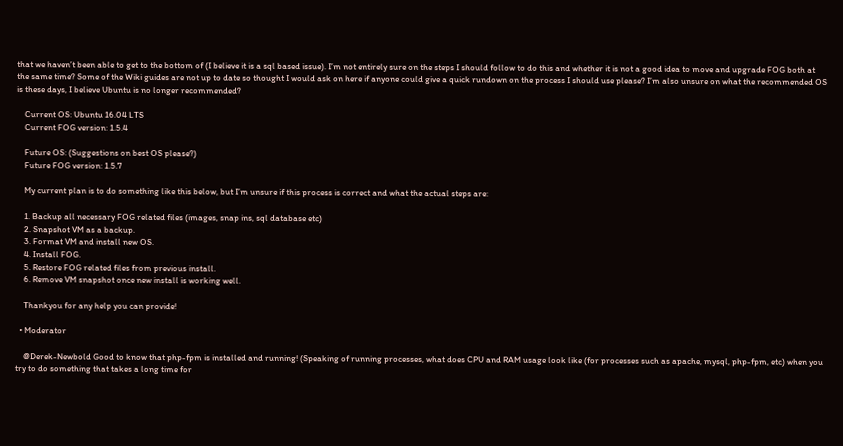that we haven’t been able to get to the bottom of (I believe it is a sql based issue). I’m not entirely sure on the steps I should follow to do this and whether it is not a good idea to move and upgrade FOG both at the same time? Some of the Wiki guides are not up to date so thought I would ask on here if anyone could give a quick rundown on the process I should use please? I’m also unsure on what the recommended OS is these days, I believe Ubuntu is no longer recommended?

    Current OS: Ubuntu 16.04 LTS
    Current FOG version: 1.5.4

    Future OS: (Suggestions on best OS please?)
    Future FOG version: 1.5.7

    My current plan is to do something like this below, but I’m unsure if this process is correct and what the actual steps are:

    1. Backup all necessary FOG related files (images, snap ins, sql database etc)
    2. Snapshot VM as a backup.
    3. Format VM and install new OS.
    4. Install FOG.
    5. Restore FOG related files from previous install.
    6. Remove VM snapshot once new install is working well.

    Thankyou for any help you can provide!

  • Moderator

    @Derek-Newbold Good to know that php-fpm is installed and running! (Speaking of running processes, what does CPU and RAM usage look like (for processes such as apache, mysql, php-fpm, etc) when you try to do something that takes a long time for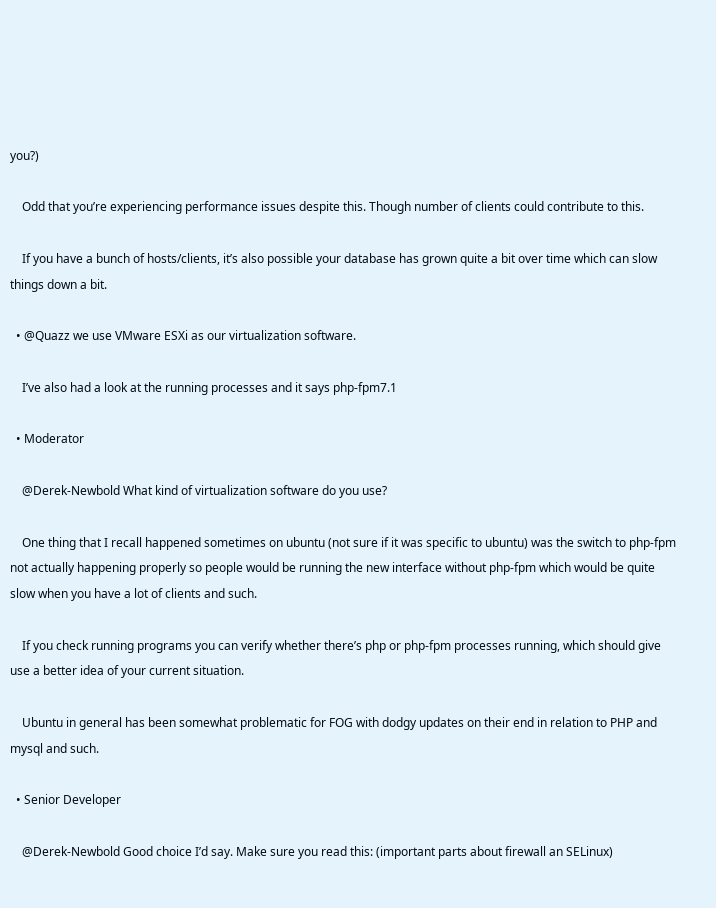you?)

    Odd that you’re experiencing performance issues despite this. Though number of clients could contribute to this.

    If you have a bunch of hosts/clients, it’s also possible your database has grown quite a bit over time which can slow things down a bit.

  • @Quazz we use VMware ESXi as our virtualization software.

    I’ve also had a look at the running processes and it says php-fpm7.1

  • Moderator

    @Derek-Newbold What kind of virtualization software do you use?

    One thing that I recall happened sometimes on ubuntu (not sure if it was specific to ubuntu) was the switch to php-fpm not actually happening properly so people would be running the new interface without php-fpm which would be quite slow when you have a lot of clients and such.

    If you check running programs you can verify whether there’s php or php-fpm processes running, which should give use a better idea of your current situation.

    Ubuntu in general has been somewhat problematic for FOG with dodgy updates on their end in relation to PHP and mysql and such.

  • Senior Developer

    @Derek-Newbold Good choice I’d say. Make sure you read this: (important parts about firewall an SELinux)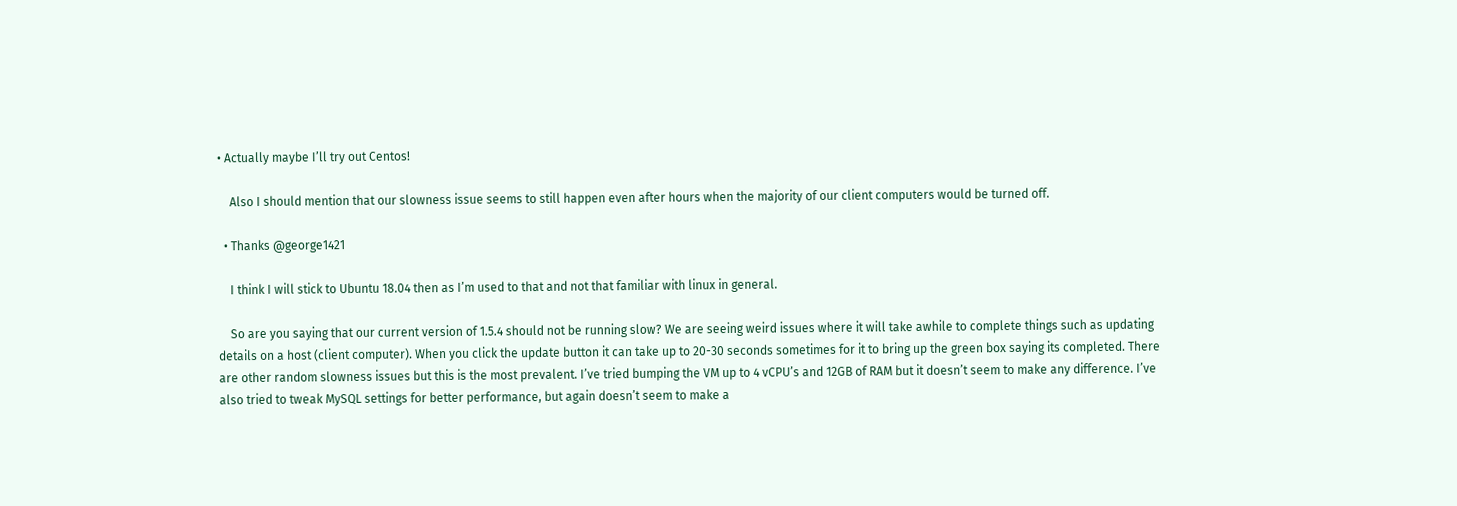• Actually maybe I’ll try out Centos!

    Also I should mention that our slowness issue seems to still happen even after hours when the majority of our client computers would be turned off.

  • Thanks @george1421

    I think I will stick to Ubuntu 18.04 then as I’m used to that and not that familiar with linux in general.

    So are you saying that our current version of 1.5.4 should not be running slow? We are seeing weird issues where it will take awhile to complete things such as updating details on a host (client computer). When you click the update button it can take up to 20-30 seconds sometimes for it to bring up the green box saying its completed. There are other random slowness issues but this is the most prevalent. I’ve tried bumping the VM up to 4 vCPU’s and 12GB of RAM but it doesn’t seem to make any difference. I’ve also tried to tweak MySQL settings for better performance, but again doesn’t seem to make a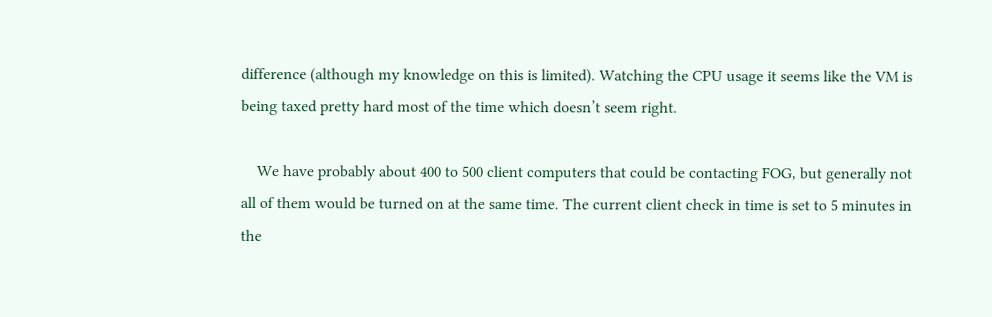difference (although my knowledge on this is limited). Watching the CPU usage it seems like the VM is being taxed pretty hard most of the time which doesn’t seem right.

    We have probably about 400 to 500 client computers that could be contacting FOG, but generally not all of them would be turned on at the same time. The current client check in time is set to 5 minutes in the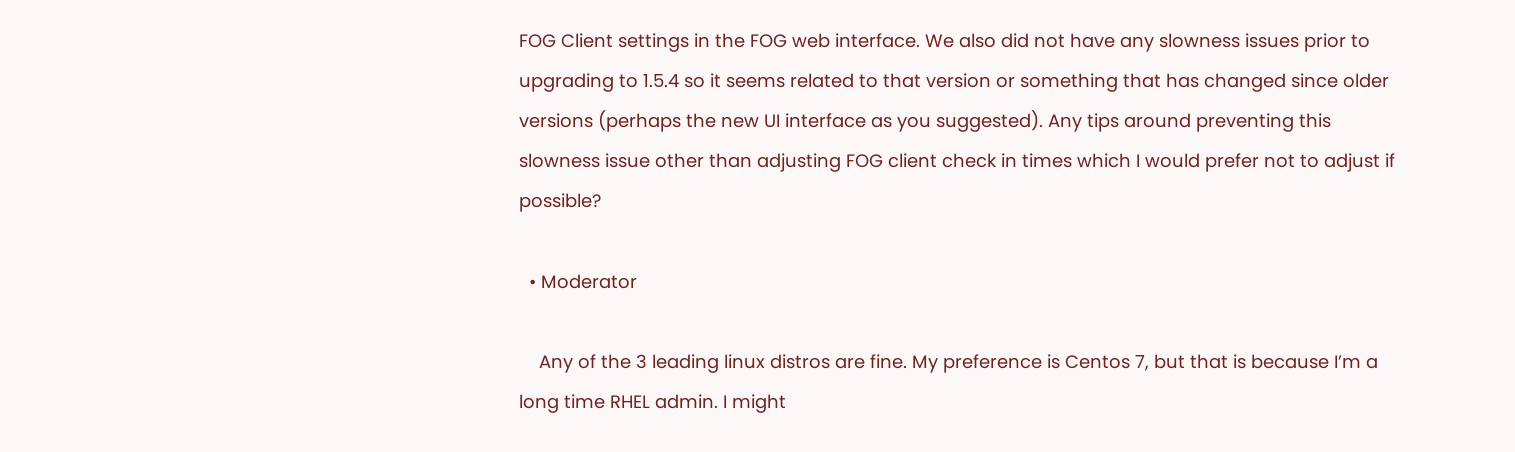FOG Client settings in the FOG web interface. We also did not have any slowness issues prior to upgrading to 1.5.4 so it seems related to that version or something that has changed since older versions (perhaps the new UI interface as you suggested). Any tips around preventing this slowness issue other than adjusting FOG client check in times which I would prefer not to adjust if possible?

  • Moderator

    Any of the 3 leading linux distros are fine. My preference is Centos 7, but that is because I’m a long time RHEL admin. I might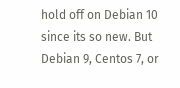hold off on Debian 10 since its so new. But Debian 9, Centos 7, or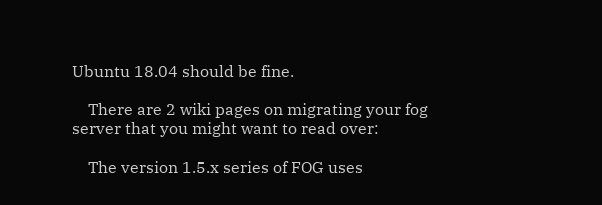Ubuntu 18.04 should be fine.

    There are 2 wiki pages on migrating your fog server that you might want to read over:

    The version 1.5.x series of FOG uses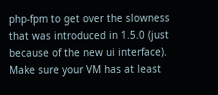php-fpm to get over the slowness that was introduced in 1.5.0 (just because of the new ui interface). Make sure your VM has at least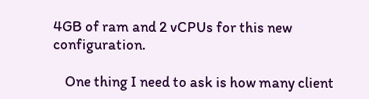4GB of ram and 2 vCPUs for this new configuration.

    One thing I need to ask is how many client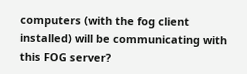computers (with the fog client installed) will be communicating with this FOG server?